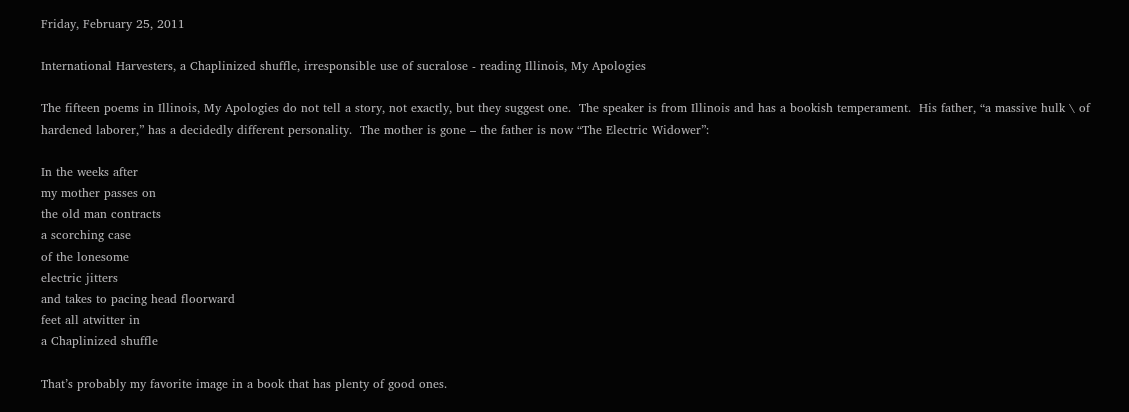Friday, February 25, 2011

International Harvesters, a Chaplinized shuffle, irresponsible use of sucralose - reading Illinois, My Apologies

The fifteen poems in Illinois, My Apologies do not tell a story, not exactly, but they suggest one.  The speaker is from Illinois and has a bookish temperament.  His father, “a massive hulk \ of hardened laborer,” has a decidedly different personality.  The mother is gone – the father is now “The Electric Widower”:

In the weeks after
my mother passes on
the old man contracts
a scorching case
of the lonesome
electric jitters
and takes to pacing head floorward
feet all atwitter in
a Chaplinized shuffle

That’s probably my favorite image in a book that has plenty of good ones.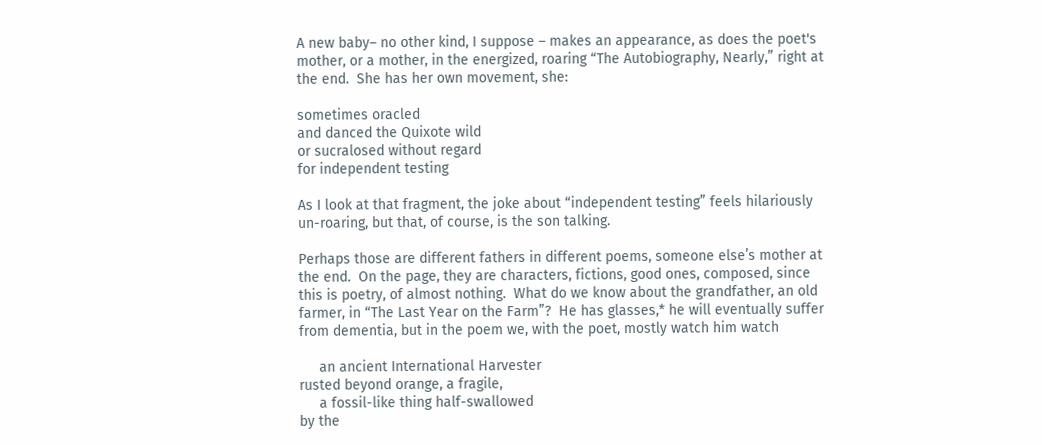A new baby– no other kind, I suppose – makes an appearance, as does the poet's mother, or a mother, in the energized, roaring “The Autobiography, Nearly,” right at the end.  She has her own movement, she:

sometimes oracled
and danced the Quixote wild
or sucralosed without regard
for independent testing

As I look at that fragment, the joke about “independent testing” feels hilariously un-roaring, but that, of course, is the son talking.

Perhaps those are different fathers in different poems, someone else’s mother at the end.  On the page, they are characters, fictions, good ones, composed, since this is poetry, of almost nothing.  What do we know about the grandfather, an old farmer, in “The Last Year on the Farm”?  He has glasses,* he will eventually suffer from dementia, but in the poem we, with the poet, mostly watch him watch

     an ancient International Harvester
rusted beyond orange, a fragile,
     a fossil-like thing half-swallowed
by the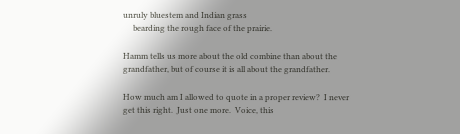unruly bluestem and Indian grass
     bearding the rough face of the prairie.

Hamm tells us more about the old combine than about the grandfather, but of course it is all about the grandfather.

How much am I allowed to quote in a proper review?  I never get this right.  Just one more.  Voice, this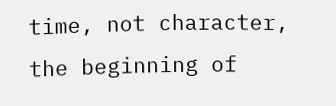time, not character, the beginning of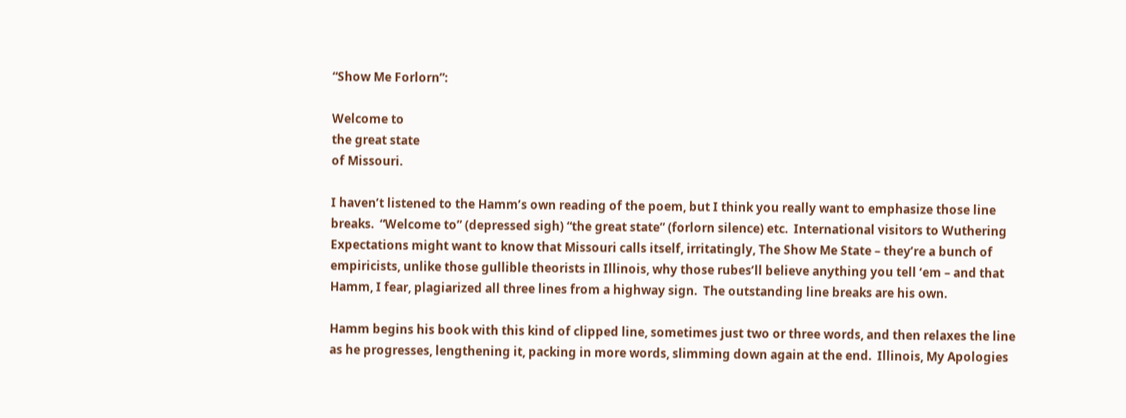“Show Me Forlorn”:

Welcome to
the great state
of Missouri.

I haven’t listened to the Hamm’s own reading of the poem, but I think you really want to emphasize those line breaks.  “Welcome to” (depressed sigh) “the great state” (forlorn silence) etc.  International visitors to Wuthering Expectations might want to know that Missouri calls itself, irritatingly, The Show Me State – they’re a bunch of empiricists, unlike those gullible theorists in Illinois, why those rubes’ll believe anything you tell ‘em – and that Hamm, I fear, plagiarized all three lines from a highway sign.  The outstanding line breaks are his own.

Hamm begins his book with this kind of clipped line, sometimes just two or three words, and then relaxes the line as he progresses, lengthening it, packing in more words, slimming down again at the end.  Illinois, My Apologies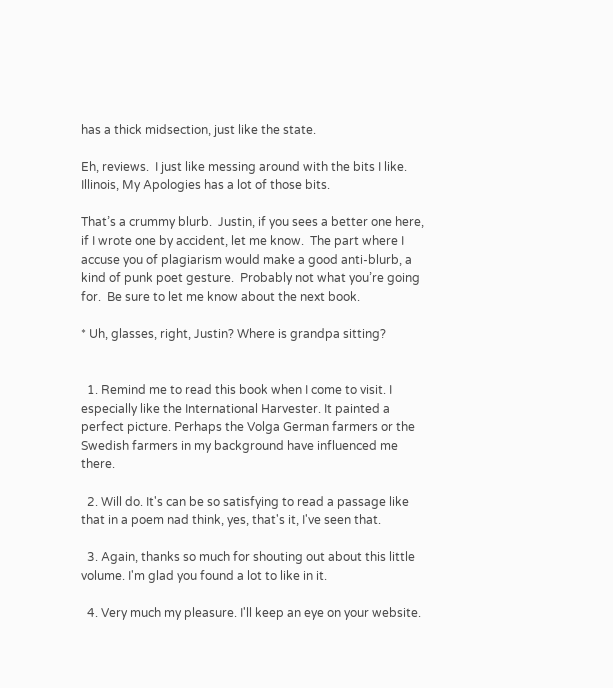has a thick midsection, just like the state.

Eh, reviews.  I just like messing around with the bits I like.  Illinois, My Apologies has a lot of those bits.

That’s a crummy blurb.  Justin, if you sees a better one here, if I wrote one by accident, let me know.  The part where I accuse you of plagiarism would make a good anti-blurb, a kind of punk poet gesture.  Probably not what you’re going for.  Be sure to let me know about the next book.

* Uh, glasses, right, Justin? Where is grandpa sitting?


  1. Remind me to read this book when I come to visit. I especially like the International Harvester. It painted a perfect picture. Perhaps the Volga German farmers or the Swedish farmers in my background have influenced me there.

  2. Will do. It's can be so satisfying to read a passage like that in a poem nad think, yes, that's it, I've seen that.

  3. Again, thanks so much for shouting out about this little volume. I'm glad you found a lot to like in it.

  4. Very much my pleasure. I'll keep an eye on your website.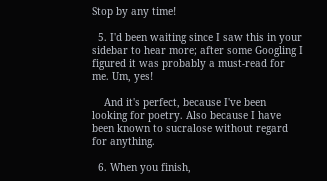Stop by any time!

  5. I'd been waiting since I saw this in your sidebar to hear more; after some Googling I figured it was probably a must-read for me. Um, yes!

    And it's perfect, because I've been looking for poetry. Also because I have been known to sucralose without regard for anything.

  6. When you finish,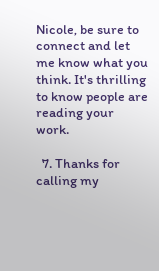Nicole, be sure to connect and let me know what you think. It's thrilling to know people are reading your work.

  7. Thanks for calling my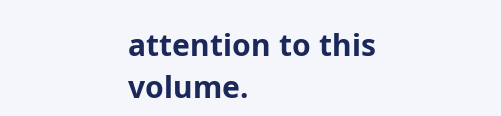attention to this volume.